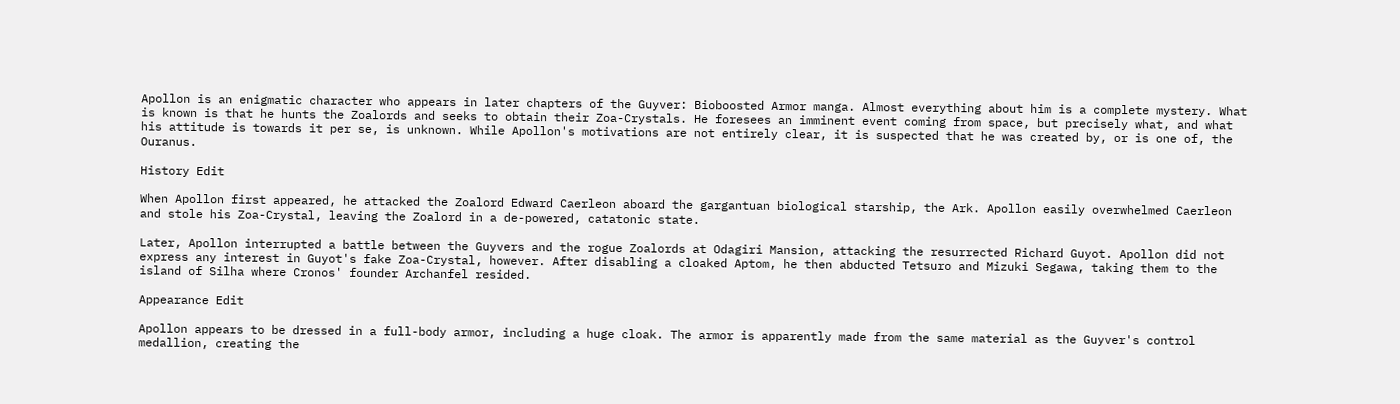Apollon is an enigmatic character who appears in later chapters of the Guyver: Bioboosted Armor manga. Almost everything about him is a complete mystery. What is known is that he hunts the Zoalords and seeks to obtain their Zoa-Crystals. He foresees an imminent event coming from space, but precisely what, and what his attitude is towards it per se, is unknown. While Apollon's motivations are not entirely clear, it is suspected that he was created by, or is one of, the Ouranus.

History Edit

When Apollon first appeared, he attacked the Zoalord Edward Caerleon aboard the gargantuan biological starship, the Ark. Apollon easily overwhelmed Caerleon and stole his Zoa-Crystal, leaving the Zoalord in a de-powered, catatonic state.

Later, Apollon interrupted a battle between the Guyvers and the rogue Zoalords at Odagiri Mansion, attacking the resurrected Richard Guyot. Apollon did not express any interest in Guyot's fake Zoa-Crystal, however. After disabling a cloaked Aptom, he then abducted Tetsuro and Mizuki Segawa, taking them to the island of Silha where Cronos' founder Archanfel resided.

Appearance Edit

Apollon appears to be dressed in a full-body armor, including a huge cloak. The armor is apparently made from the same material as the Guyver's control medallion, creating the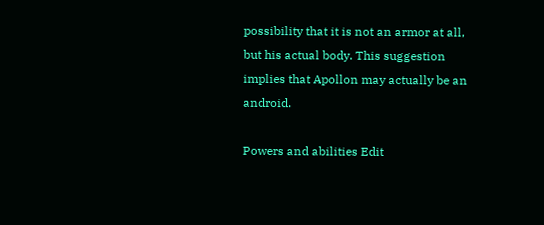possibility that it is not an armor at all, but his actual body. This suggestion implies that Apollon may actually be an android.

Powers and abilities Edit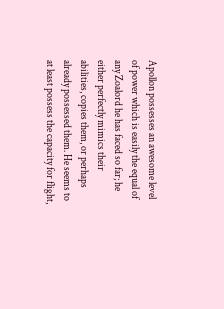Apollon possesses an awesome level of power which is easily the equal of any Zoalord he has faced so far; he either perfectly mimics their abilities, copies them, or perhaps already possessed them. He seems to at least possess the capacity for flight,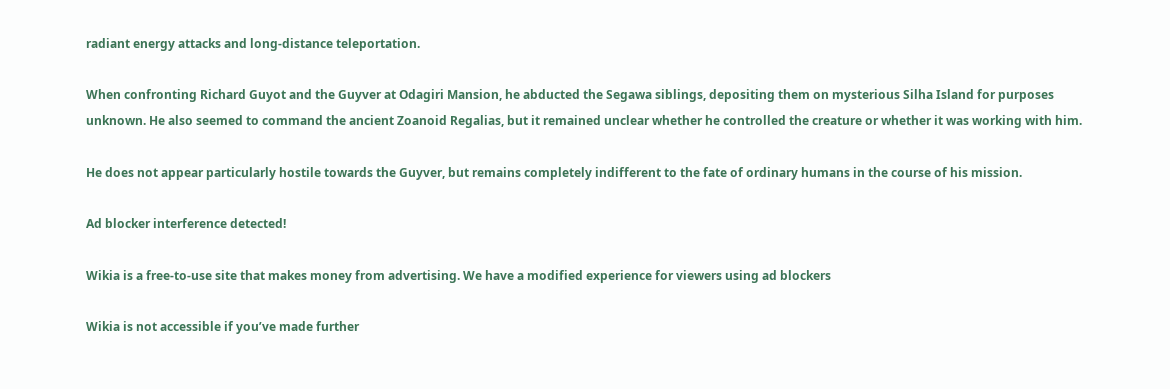radiant energy attacks and long-distance teleportation.

When confronting Richard Guyot and the Guyver at Odagiri Mansion, he abducted the Segawa siblings, depositing them on mysterious Silha Island for purposes unknown. He also seemed to command the ancient Zoanoid Regalias, but it remained unclear whether he controlled the creature or whether it was working with him.

He does not appear particularly hostile towards the Guyver, but remains completely indifferent to the fate of ordinary humans in the course of his mission.

Ad blocker interference detected!

Wikia is a free-to-use site that makes money from advertising. We have a modified experience for viewers using ad blockers

Wikia is not accessible if you’ve made further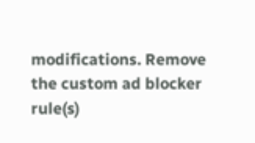modifications. Remove the custom ad blocker rule(s)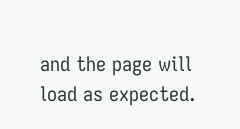and the page will load as expected.